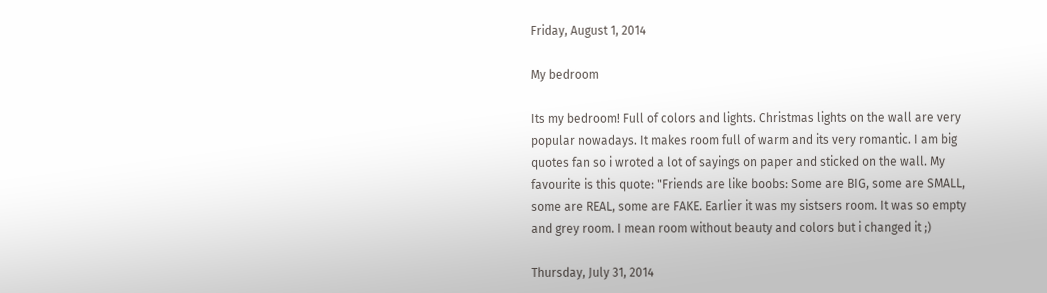Friday, August 1, 2014

My bedroom

Its my bedroom! Full of colors and lights. Christmas lights on the wall are very popular nowadays. It makes room full of warm and its very romantic. I am big quotes fan so i wroted a lot of sayings on paper and sticked on the wall. My favourite is this quote: "Friends are like boobs: Some are BIG, some are SMALL, some are REAL, some are FAKE. Earlier it was my sistsers room. It was so empty and grey room. I mean room without beauty and colors but i changed it ;)

Thursday, July 31, 2014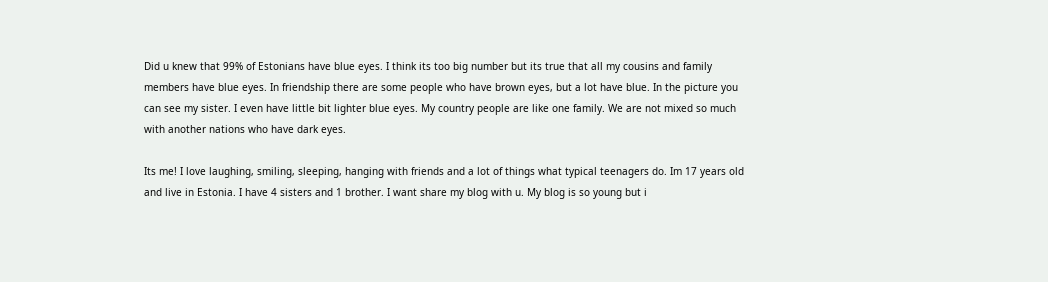Did u knew that 99% of Estonians have blue eyes. I think its too big number but its true that all my cousins and family members have blue eyes. In friendship there are some people who have brown eyes, but a lot have blue. In the picture you can see my sister. I even have little bit lighter blue eyes. My country people are like one family. We are not mixed so much with another nations who have dark eyes.

Its me! I love laughing, smiling, sleeping, hanging with friends and a lot of things what typical teenagers do. Im 17 years old and live in Estonia. I have 4 sisters and 1 brother. I want share my blog with u. My blog is so young but i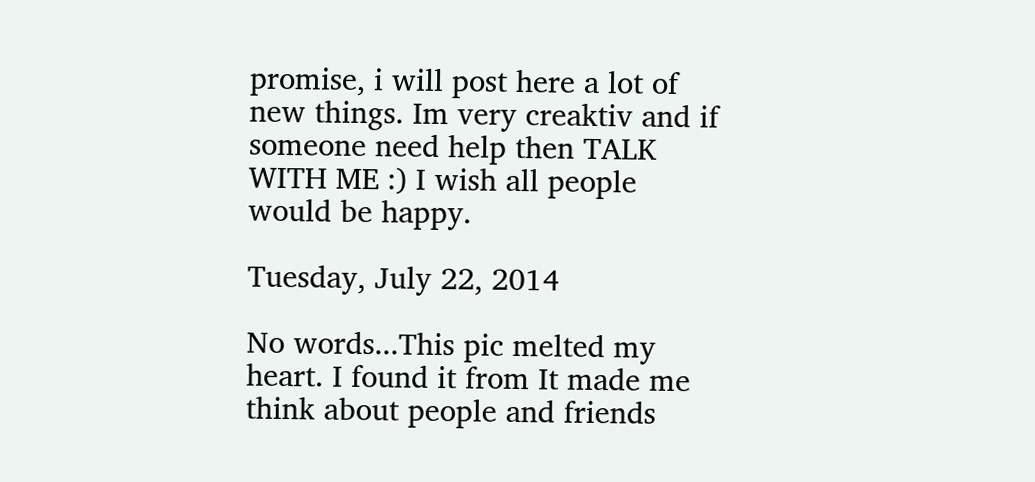promise, i will post here a lot of new things. Im very creaktiv and if someone need help then TALK WITH ME :) I wish all people would be happy.

Tuesday, July 22, 2014

No words...This pic melted my heart. I found it from It made me think about people and friends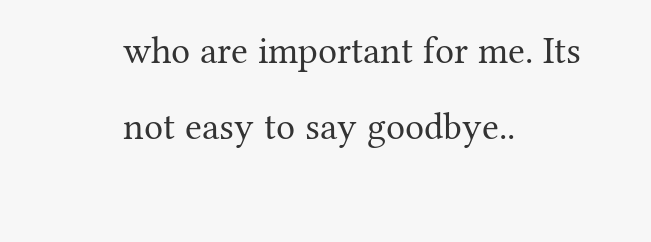who are important for me. Its not easy to say goodbye..